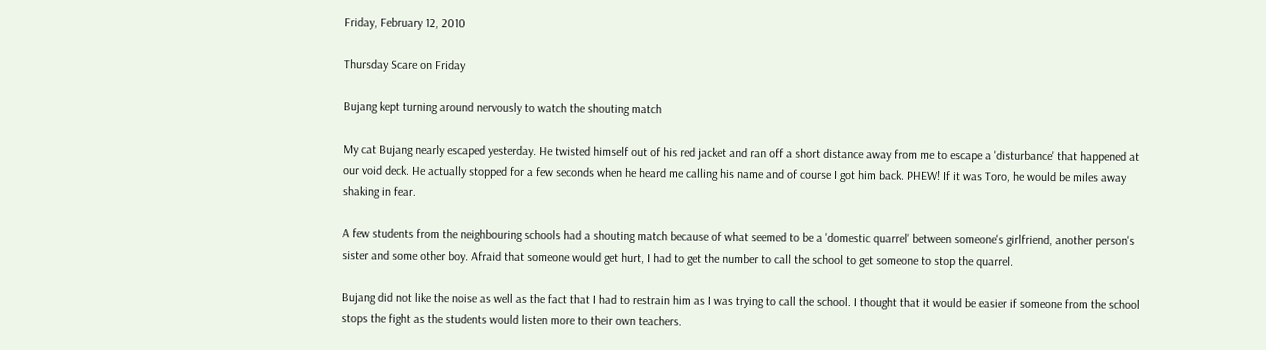Friday, February 12, 2010

Thursday Scare on Friday

Bujang kept turning around nervously to watch the shouting match

My cat Bujang nearly escaped yesterday. He twisted himself out of his red jacket and ran off a short distance away from me to escape a 'disturbance' that happened at our void deck. He actually stopped for a few seconds when he heard me calling his name and of course I got him back. PHEW! If it was Toro, he would be miles away shaking in fear.

A few students from the neighbouring schools had a shouting match because of what seemed to be a 'domestic quarrel' between someone's girlfriend, another person's sister and some other boy. Afraid that someone would get hurt, I had to get the number to call the school to get someone to stop the quarrel.

Bujang did not like the noise as well as the fact that I had to restrain him as I was trying to call the school. I thought that it would be easier if someone from the school stops the fight as the students would listen more to their own teachers.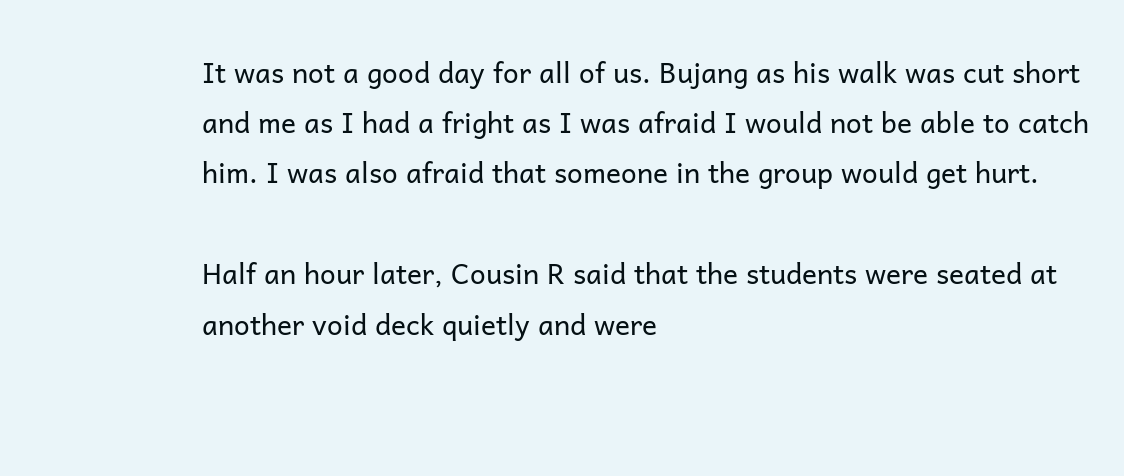It was not a good day for all of us. Bujang as his walk was cut short and me as I had a fright as I was afraid I would not be able to catch him. I was also afraid that someone in the group would get hurt.

Half an hour later, Cousin R said that the students were seated at another void deck quietly and were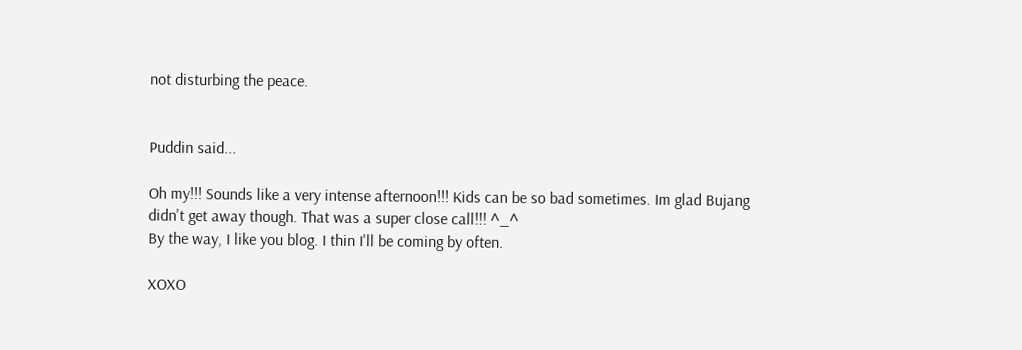not disturbing the peace.


Puddin said...

Oh my!!! Sounds like a very intense afternoon!!! Kids can be so bad sometimes. Im glad Bujang didn't get away though. That was a super close call!!! ^_^
By the way, I like you blog. I thin I'll be coming by often.

XOXO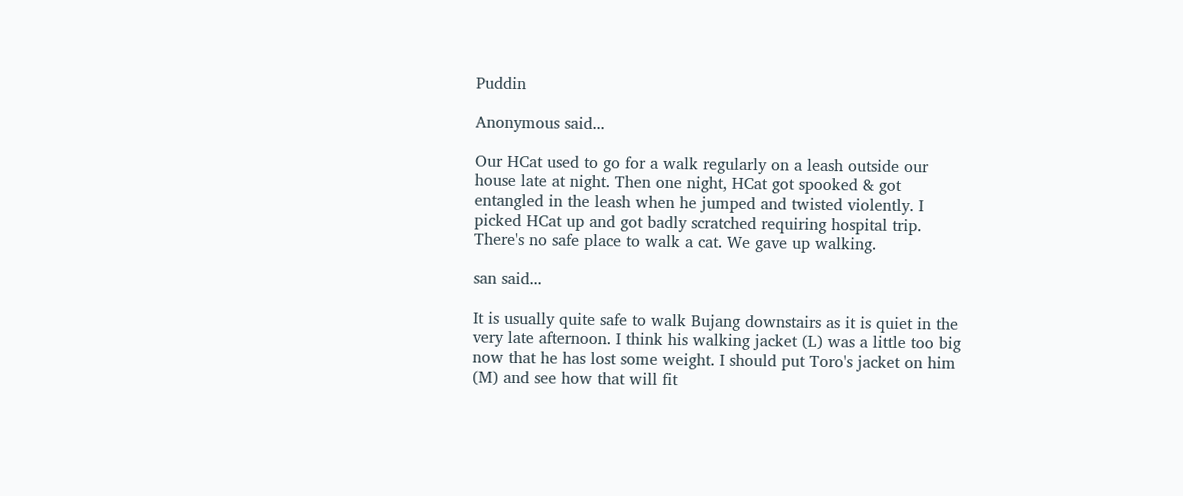Puddin

Anonymous said...

Our HCat used to go for a walk regularly on a leash outside our house late at night. Then one night, HCat got spooked & got entangled in the leash when he jumped and twisted violently. I picked HCat up and got badly scratched requiring hospital trip. There's no safe place to walk a cat. We gave up walking.

san said...

It is usually quite safe to walk Bujang downstairs as it is quiet in the very late afternoon. I think his walking jacket (L) was a little too big now that he has lost some weight. I should put Toro's jacket on him (M) and see how that will fit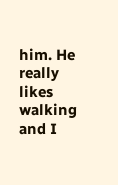him. He really likes walking and I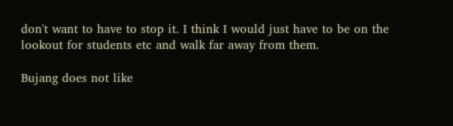don't want to have to stop it. I think I would just have to be on the lookout for students etc and walk far away from them.

Bujang does not like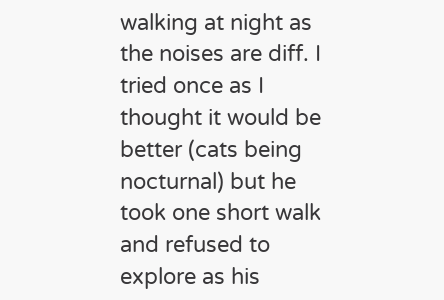walking at night as the noises are diff. I tried once as I thought it would be better (cats being nocturnal) but he took one short walk and refused to explore as his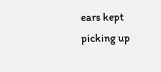ears kept picking up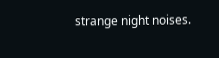strange night noises.